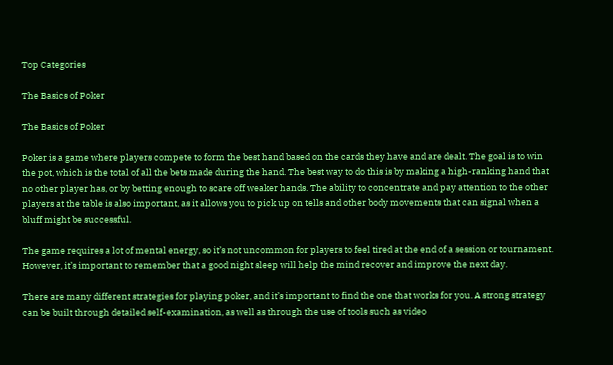Top Categories

The Basics of Poker

The Basics of Poker

Poker is a game where players compete to form the best hand based on the cards they have and are dealt. The goal is to win the pot, which is the total of all the bets made during the hand. The best way to do this is by making a high-ranking hand that no other player has, or by betting enough to scare off weaker hands. The ability to concentrate and pay attention to the other players at the table is also important, as it allows you to pick up on tells and other body movements that can signal when a bluff might be successful.

The game requires a lot of mental energy, so it’s not uncommon for players to feel tired at the end of a session or tournament. However, it’s important to remember that a good night sleep will help the mind recover and improve the next day.

There are many different strategies for playing poker, and it’s important to find the one that works for you. A strong strategy can be built through detailed self-examination, as well as through the use of tools such as video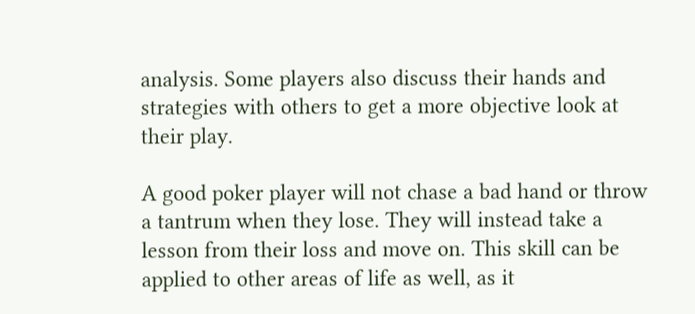analysis. Some players also discuss their hands and strategies with others to get a more objective look at their play.

A good poker player will not chase a bad hand or throw a tantrum when they lose. They will instead take a lesson from their loss and move on. This skill can be applied to other areas of life as well, as it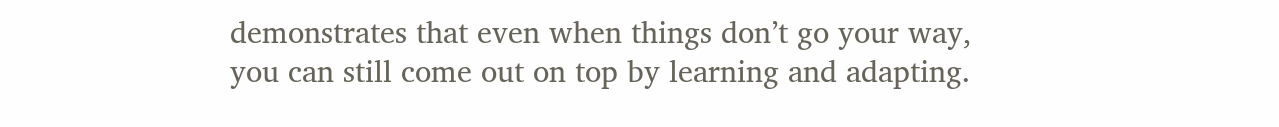demonstrates that even when things don’t go your way, you can still come out on top by learning and adapting.